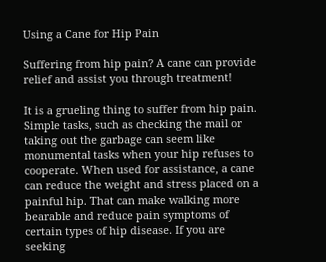Using a Cane for Hip Pain

Suffering from hip pain? A cane can provide relief and assist you through treatment!

It is a grueling thing to suffer from hip pain. Simple tasks, such as checking the mail or taking out the garbage can seem like monumental tasks when your hip refuses to cooperate. When used for assistance, a cane can reduce the weight and stress placed on a painful hip. That can make walking more bearable and reduce pain symptoms of certain types of hip disease. If you are seeking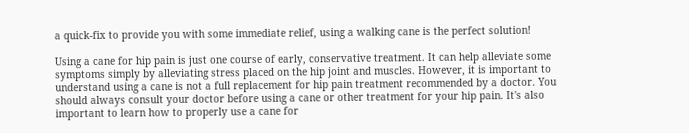a quick-fix to provide you with some immediate relief, using a walking cane is the perfect solution!

Using a cane for hip pain is just one course of early, conservative treatment. It can help alleviate some symptoms simply by alleviating stress placed on the hip joint and muscles. However, it is important to understand using a cane is not a full replacement for hip pain treatment recommended by a doctor. You should always consult your doctor before using a cane or other treatment for your hip pain. It's also important to learn how to properly use a cane for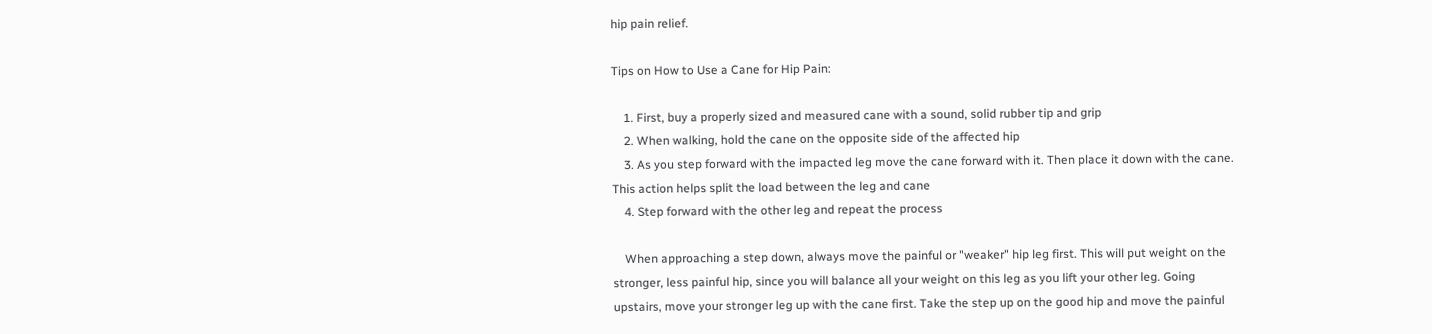hip pain relief.

Tips on How to Use a Cane for Hip Pain:

    1. First, buy a properly sized and measured cane with a sound, solid rubber tip and grip
    2. When walking, hold the cane on the opposite side of the affected hip
    3. As you step forward with the impacted leg move the cane forward with it. Then place it down with the cane. This action helps split the load between the leg and cane
    4. Step forward with the other leg and repeat the process

    When approaching a step down, always move the painful or "weaker" hip leg first. This will put weight on the stronger, less painful hip, since you will balance all your weight on this leg as you lift your other leg. Going upstairs, move your stronger leg up with the cane first. Take the step up on the good hip and move the painful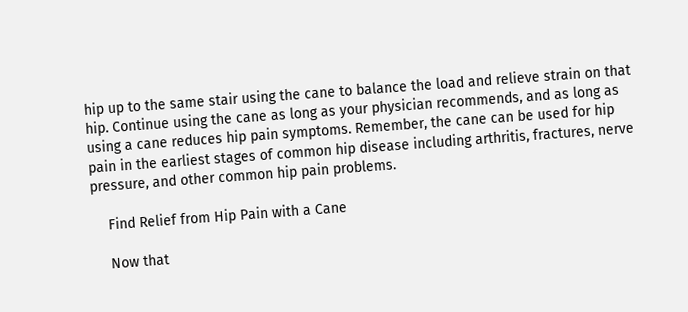hip up to the same stair using the cane to balance the load and relieve strain on that hip. Continue using the cane as long as your physician recommends, and as long as using a cane reduces hip pain symptoms. Remember, the cane can be used for hip pain in the earliest stages of common hip disease including arthritis, fractures, nerve pressure, and other common hip pain problems.

    Find Relief from Hip Pain with a Cane

    Now that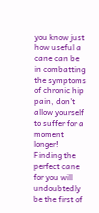you know just how useful a cane can be in combatting the symptoms of chronic hip pain, don't allow yourself to suffer for a moment longer! Finding the perfect cane for you will undoubtedly be the first of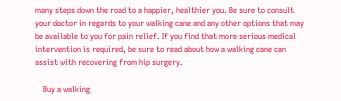many steps down the road to a happier, healthier you. Be sure to consult your doctor in regards to your walking cane and any other options that may be available to you for pain relief. If you find that more serious medical intervention is required, be sure to read about how a walking cane can assist with recovering from hip surgery.

    Buy a walking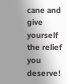cane and give yourself the relief you deserve!